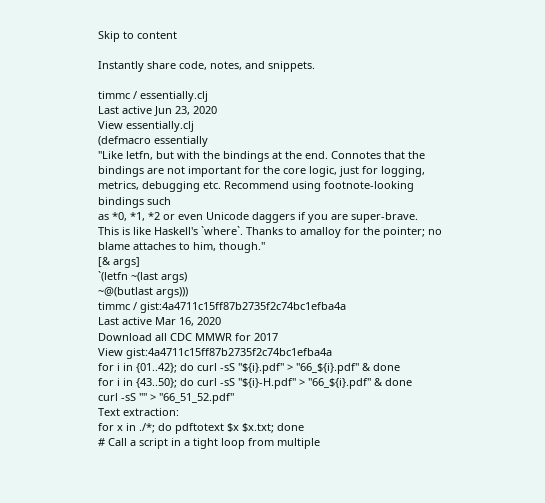Skip to content

Instantly share code, notes, and snippets.

timmc / essentially.clj
Last active Jun 23, 2020
View essentially.clj
(defmacro essentially
"Like letfn, but with the bindings at the end. Connotes that the
bindings are not important for the core logic, just for logging,
metrics, debugging etc. Recommend using footnote-looking bindings such
as *0, *1, *2 or even Unicode daggers if you are super-brave.
This is like Haskell's `where`. Thanks to amalloy for the pointer; no
blame attaches to him, though."
[& args]
`(letfn ~(last args)
~@(butlast args)))
timmc / gist:4a4711c15ff87b2735f2c74bc1efba4a
Last active Mar 16, 2020
Download all CDC MMWR for 2017
View gist:4a4711c15ff87b2735f2c74bc1efba4a
for i in {01..42}; do curl -sS "${i}.pdf" > "66_${i}.pdf" & done
for i in {43..50}; do curl -sS "${i}-H.pdf" > "66_${i}.pdf" & done
curl -sS "" > "66_51_52.pdf"
Text extraction:
for x in ./*; do pdftotext $x $x.txt; done
# Call a script in a tight loop from multiple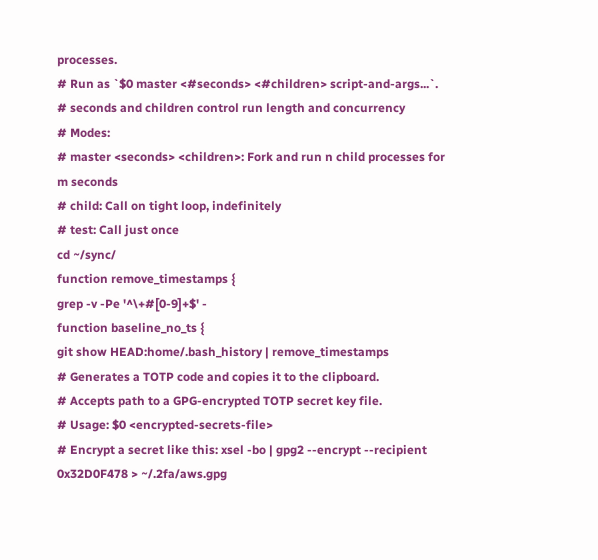processes.
# Run as `$0 master <#seconds> <#children> script-and-args...`.
# seconds and children control run length and concurrency
# Modes:
# master <seconds> <children>: Fork and run n child processes for m seconds
# child: Call on tight loop, indefinitely
# test: Call just once
cd ~/sync/
function remove_timestamps {
grep -v -Pe '^\+#[0-9]+$' -
function baseline_no_ts {
git show HEAD:home/.bash_history | remove_timestamps
# Generates a TOTP code and copies it to the clipboard.
# Accepts path to a GPG-encrypted TOTP secret key file.
# Usage: $0 <encrypted-secrets-file>
# Encrypt a secret like this: xsel -bo | gpg2 --encrypt --recipient 0x32D0F478 > ~/.2fa/aws.gpg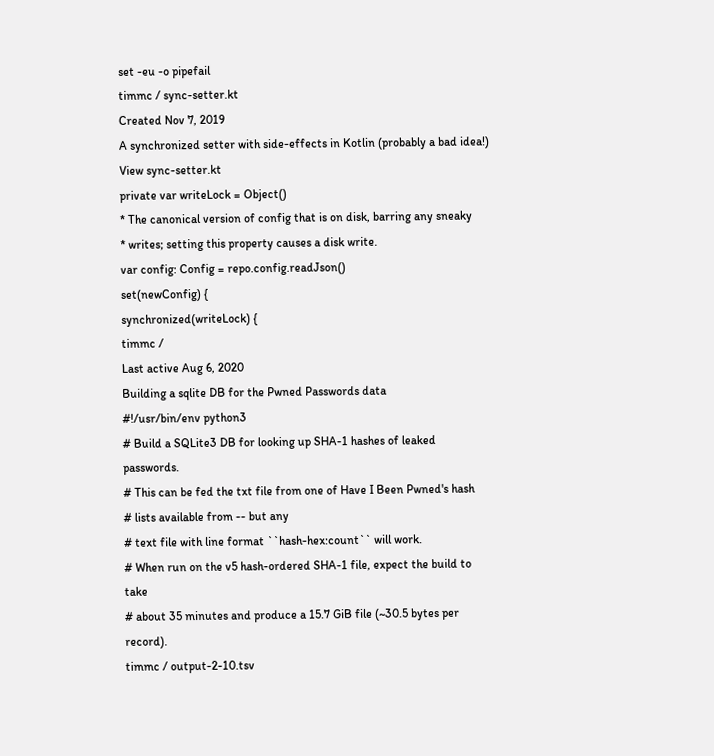set -eu -o pipefail
timmc / sync-setter.kt
Created Nov 7, 2019
A synchronized setter with side-effects in Kotlin (probably a bad idea!)
View sync-setter.kt
private var writeLock = Object()
* The canonical version of config that is on disk, barring any sneaky
* writes; setting this property causes a disk write.
var config: Config = repo.config.readJson()
set(newConfig) {
synchronized(writeLock) {
timmc /
Last active Aug 6, 2020
Building a sqlite DB for the Pwned Passwords data
#!/usr/bin/env python3
# Build a SQLite3 DB for looking up SHA-1 hashes of leaked passwords.
# This can be fed the txt file from one of Have I Been Pwned's hash
# lists available from -- but any
# text file with line format ``hash-hex:count`` will work.
# When run on the v5 hash-ordered SHA-1 file, expect the build to take
# about 35 minutes and produce a 15.7 GiB file (~30.5 bytes per record).
timmc / output-2-10.tsv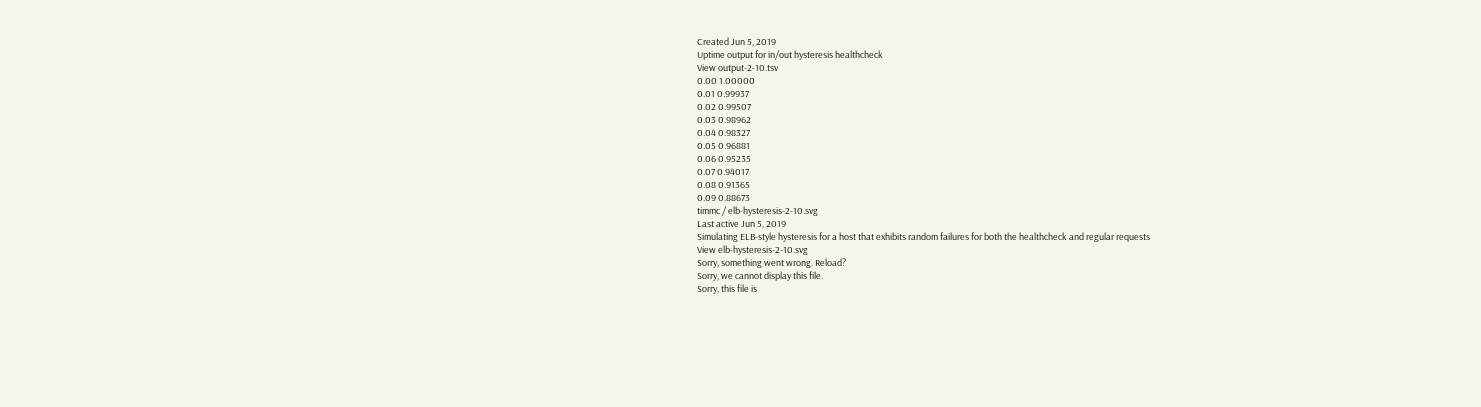Created Jun 5, 2019
Uptime output for in/out hysteresis healthcheck
View output-2-10.tsv
0.00 1.00000
0.01 0.99937
0.02 0.99507
0.03 0.98962
0.04 0.98327
0.05 0.96881
0.06 0.95235
0.07 0.94017
0.08 0.91365
0.09 0.88673
timmc / elb-hysteresis-2-10.svg
Last active Jun 5, 2019
Simulating ELB-style hysteresis for a host that exhibits random failures for both the healthcheck and regular requests
View elb-hysteresis-2-10.svg
Sorry, something went wrong. Reload?
Sorry, we cannot display this file.
Sorry, this file is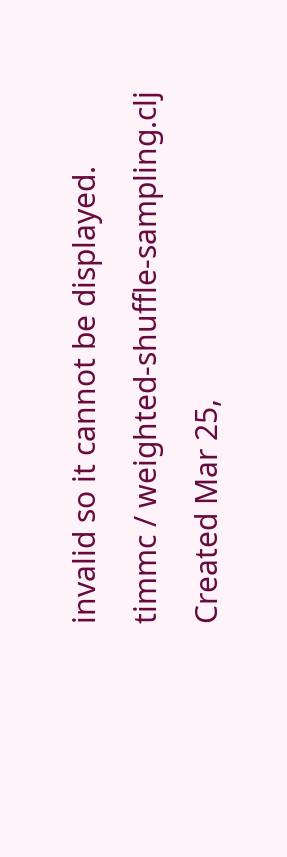invalid so it cannot be displayed.
timmc / weighted-shuffle-sampling.clj
Created Mar 25,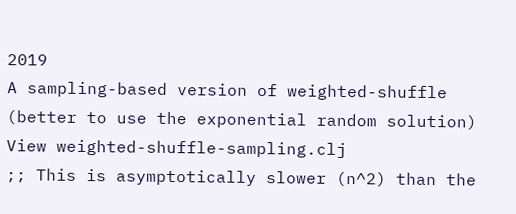2019
A sampling-based version of weighted-shuffle (better to use the exponential random solution)
View weighted-shuffle-sampling.clj
;; This is asymptotically slower (n^2) than the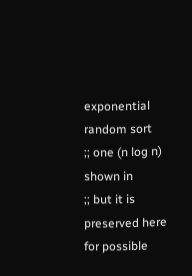exponential random sort
;; one (n log n) shown in
;; but it is preserved here for possible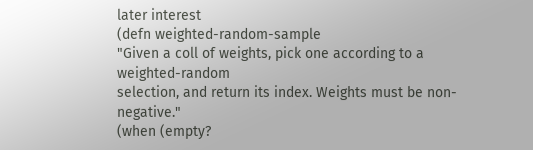later interest
(defn weighted-random-sample
"Given a coll of weights, pick one according to a weighted-random
selection, and return its index. Weights must be non-negative."
(when (empty?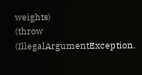weights)
(throw (IllegalArgumentException.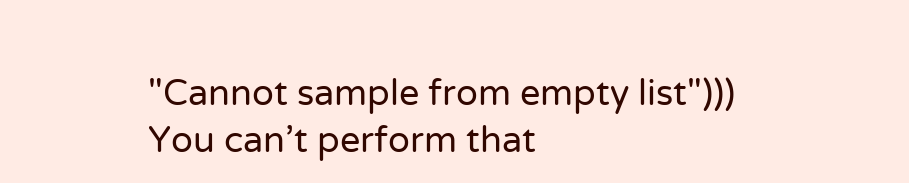"Cannot sample from empty list")))
You can’t perform that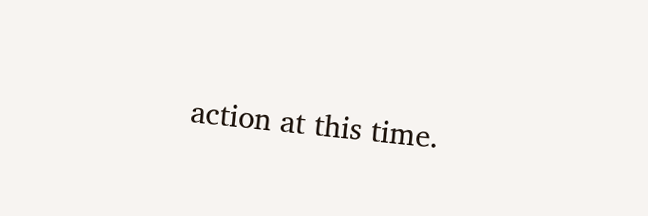action at this time.